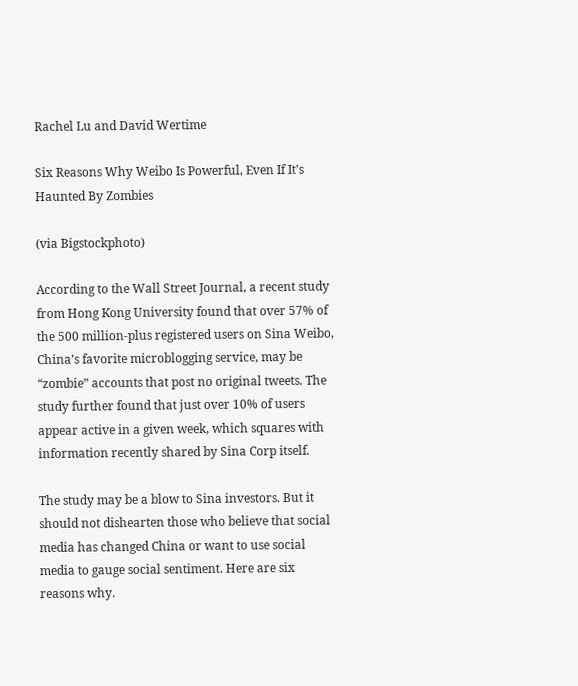Rachel Lu and David Wertime

Six Reasons Why Weibo Is Powerful, Even If It’s Haunted By Zombies

(via Bigstockphoto)

According to the Wall Street Journal, a recent study from Hong Kong University found that over 57% of the 500 million-plus registered users on Sina Weibo, China’s favorite microblogging service, may be “zombie” accounts that post no original tweets. The study further found that just over 10% of users appear active in a given week, which squares with information recently shared by Sina Corp itself.

The study may be a blow to Sina investors. But it should not dishearten those who believe that social media has changed China or want to use social media to gauge social sentiment. Here are six reasons why.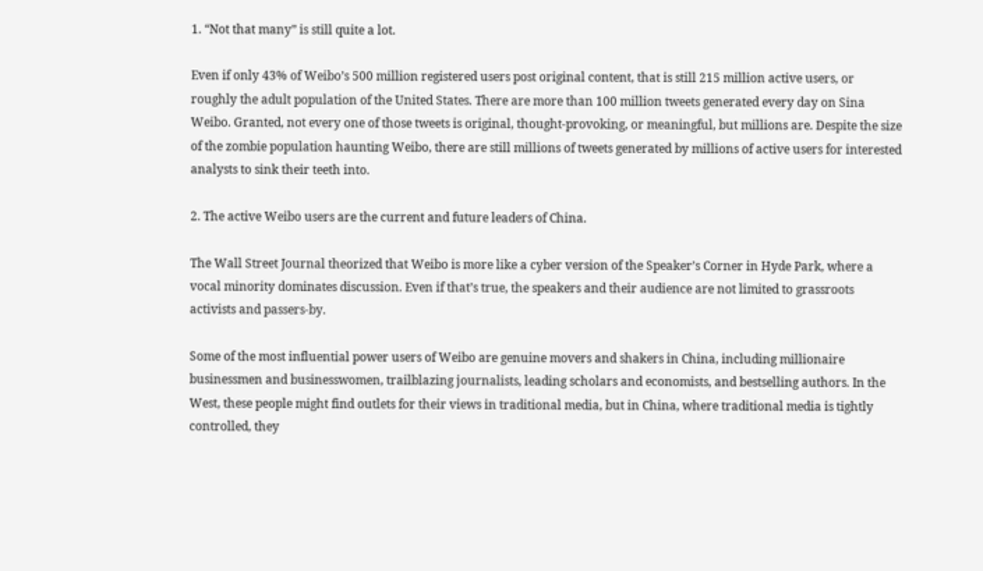1. “Not that many” is still quite a lot.

Even if only 43% of Weibo’s 500 million registered users post original content, that is still 215 million active users, or roughly the adult population of the United States. There are more than 100 million tweets generated every day on Sina Weibo. Granted, not every one of those tweets is original, thought-provoking, or meaningful, but millions are. Despite the size of the zombie population haunting Weibo, there are still millions of tweets generated by millions of active users for interested analysts to sink their teeth into.

2. The active Weibo users are the current and future leaders of China.

The Wall Street Journal theorized that Weibo is more like a cyber version of the Speaker’s Corner in Hyde Park, where a vocal minority dominates discussion. Even if that’s true, the speakers and their audience are not limited to grassroots activists and passers-by.

Some of the most influential power users of Weibo are genuine movers and shakers in China, including millionaire businessmen and businesswomen, trailblazing journalists, leading scholars and economists, and bestselling authors. In the West, these people might find outlets for their views in traditional media, but in China, where traditional media is tightly controlled, they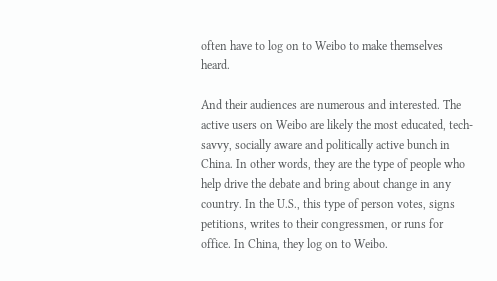often have to log on to Weibo to make themselves heard.

And their audiences are numerous and interested. The active users on Weibo are likely the most educated, tech-savvy, socially aware and politically active bunch in China. In other words, they are the type of people who help drive the debate and bring about change in any country. In the U.S., this type of person votes, signs petitions, writes to their congressmen, or runs for office. In China, they log on to Weibo.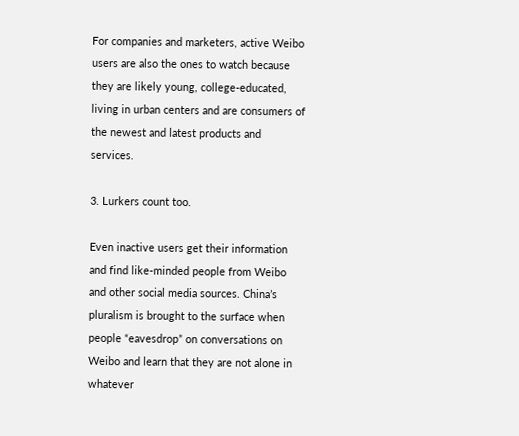For companies and marketers, active Weibo users are also the ones to watch because they are likely young, college-educated, living in urban centers and are consumers of the newest and latest products and services.

3. Lurkers count too.

Even inactive users get their information and find like-minded people from Weibo and other social media sources. China’s pluralism is brought to the surface when people “eavesdrop” on conversations on Weibo and learn that they are not alone in whatever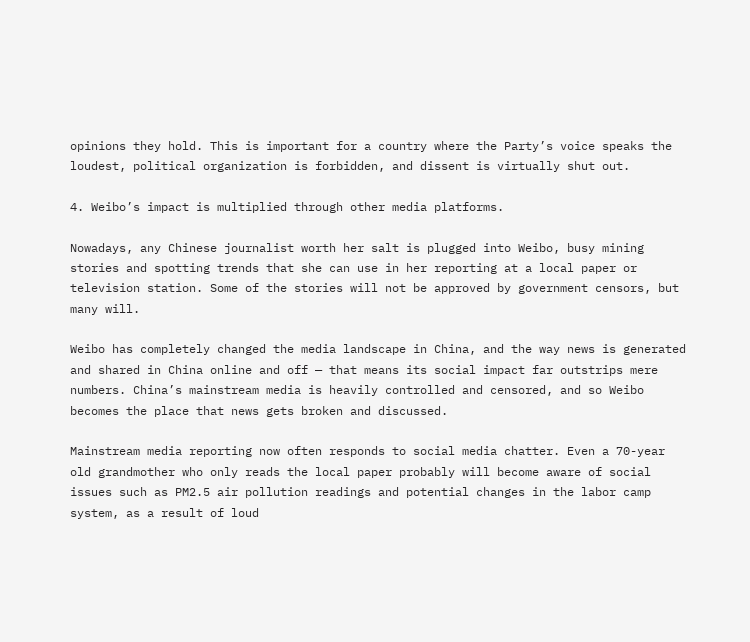opinions they hold. This is important for a country where the Party’s voice speaks the loudest, political organization is forbidden, and dissent is virtually shut out.

4. Weibo’s impact is multiplied through other media platforms.

Nowadays, any Chinese journalist worth her salt is plugged into Weibo, busy mining stories and spotting trends that she can use in her reporting at a local paper or television station. Some of the stories will not be approved by government censors, but many will.

Weibo has completely changed the media landscape in China, and the way news is generated and shared in China online and off — that means its social impact far outstrips mere numbers. China’s mainstream media is heavily controlled and censored, and so Weibo becomes the place that news gets broken and discussed.

Mainstream media reporting now often responds to social media chatter. Even a 70-year old grandmother who only reads the local paper probably will become aware of social issues such as PM2.5 air pollution readings and potential changes in the labor camp system, as a result of loud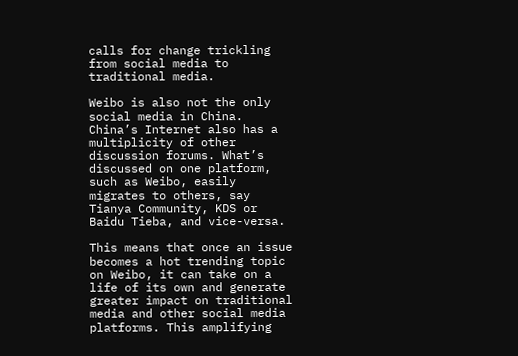calls for change trickling from social media to traditional media.

Weibo is also not the only social media in China. China’s Internet also has a multiplicity of other discussion forums. What’s discussed on one platform, such as Weibo, easily migrates to others, say Tianya Community, KDS or Baidu Tieba, and vice-versa.

This means that once an issue becomes a hot trending topic on Weibo, it can take on a life of its own and generate greater impact on traditional media and other social media platforms. This amplifying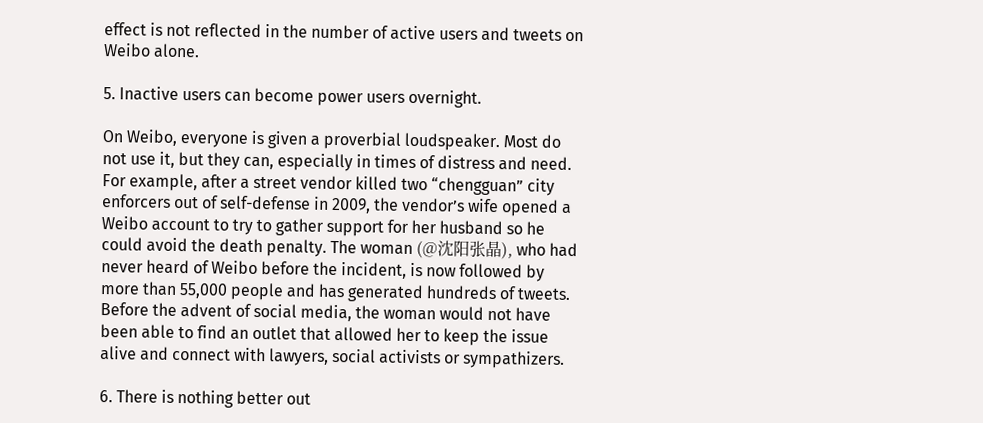effect is not reflected in the number of active users and tweets on Weibo alone.

5. Inactive users can become power users overnight.

On Weibo, everyone is given a proverbial loudspeaker. Most do not use it, but they can, especially in times of distress and need. For example, after a street vendor killed two “chengguan” city enforcers out of self-defense in 2009, the vendor’s wife opened a Weibo account to try to gather support for her husband so he could avoid the death penalty. The woman (@沈阳张晶), who had never heard of Weibo before the incident, is now followed by more than 55,000 people and has generated hundreds of tweets. Before the advent of social media, the woman would not have been able to find an outlet that allowed her to keep the issue alive and connect with lawyers, social activists or sympathizers.

6. There is nothing better out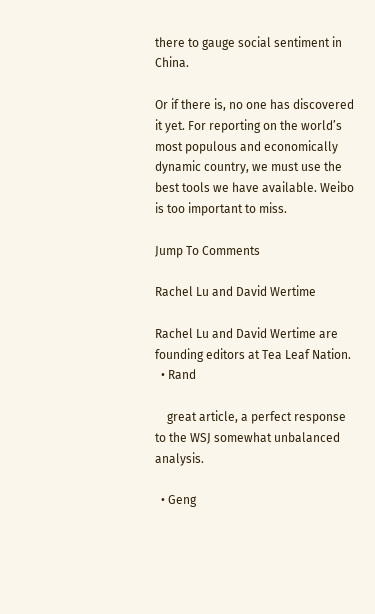there to gauge social sentiment in China.

Or if there is, no one has discovered it yet. For reporting on the world’s most populous and economically dynamic country, we must use the best tools we have available. Weibo is too important to miss.

Jump To Comments

Rachel Lu and David Wertime

Rachel Lu and David Wertime are founding editors at Tea Leaf Nation.
  • Rand

    great article, a perfect response to the WSJ somewhat unbalanced analysis.

  • Geng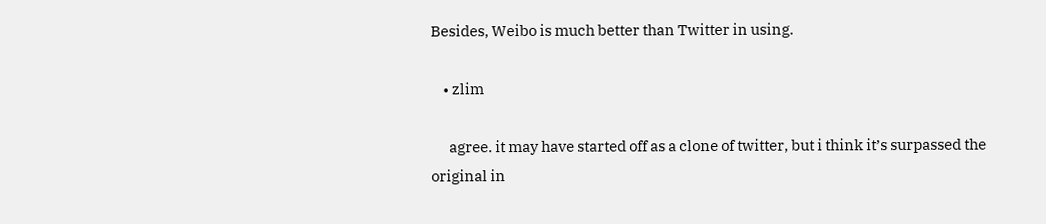Besides, Weibo is much better than Twitter in using.

    • zlim

      agree. it may have started off as a clone of twitter, but i think it’s surpassed the original in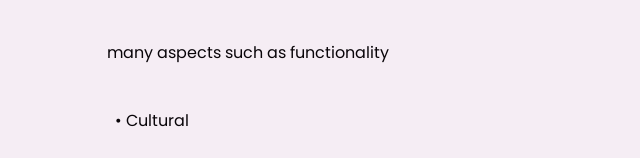many aspects such as functionality

  • Cultural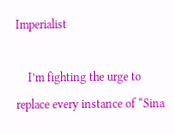Imperialist

    I’m fighting the urge to replace every instance of “Sina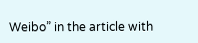Weibo” in the article with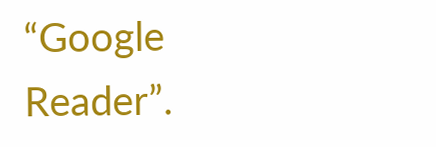“Google Reader”.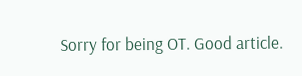Sorry for being OT. Good article.